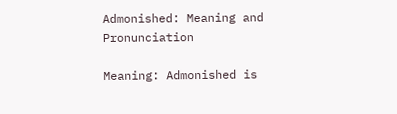Admonished: Meaning and Pronunciation

Meaning: Admonished is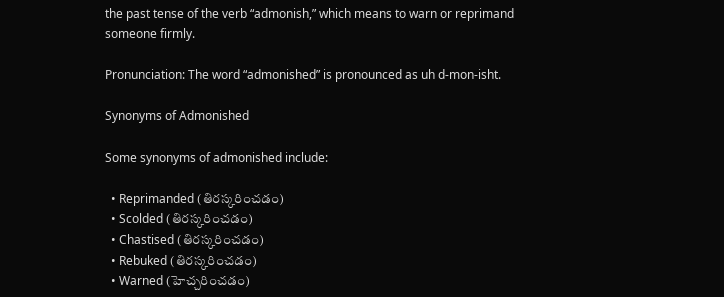the past tense of the verb “admonish,” which means to warn or reprimand someone firmly.

Pronunciation: The word “admonished” is pronounced as uh d-mon-isht.

Synonyms of Admonished

Some synonyms of admonished include:

  • Reprimanded (తిరస్కరించడం)
  • Scolded (తిరస్కరించడం)
  • Chastised (తిరస్కరించడం)
  • Rebuked (తిరస్కరించడం)
  • Warned (హెచ్చరించడం)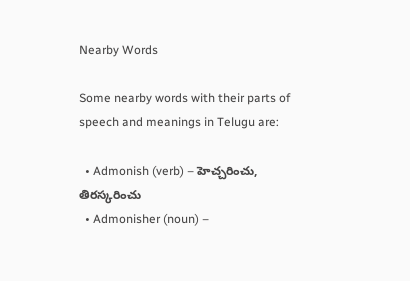Nearby Words

Some nearby words with their parts of speech and meanings in Telugu are:

  • Admonish (verb) – హెచ్చరించు, తిరస్కరించు
  • Admonisher (noun) –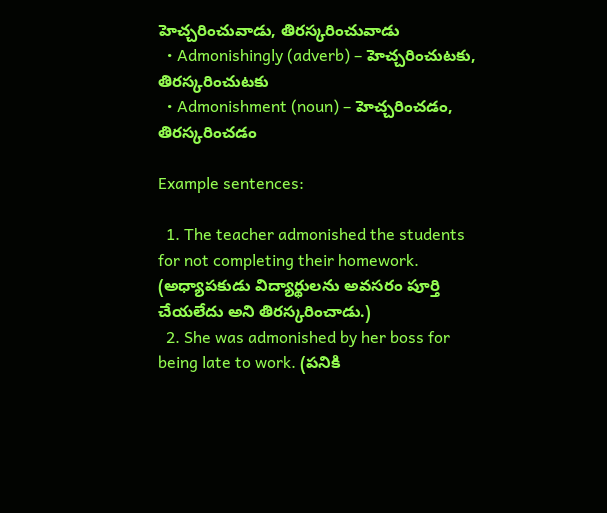హెచ్చరించువాడు, తిరస్కరించువాడు
  • Admonishingly (adverb) – హెచ్చరించుటకు, తిరస్కరించుటకు
  • Admonishment (noun) – హెచ్చరించడం, తిరస్కరించడం

Example sentences:

  1. The teacher admonished the students for not completing their homework. (అధ్యాపకుడు విద్యార్థులను అవసరం పూర్తి చేయలేదు అని తిరస్కరించాడు.)
  2. She was admonished by her boss for being late to work. (పనికి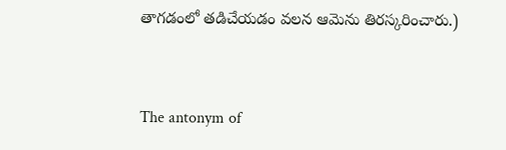తాగడంలో తడిచేయడం వలన ఆమెను తిరస్కరించారు.)


The antonym of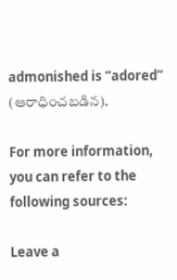admonished is “adored” (ఆరాధించబడిన).

For more information, you can refer to the following sources:

Leave a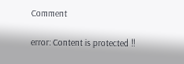Comment

error: Content is protected !!